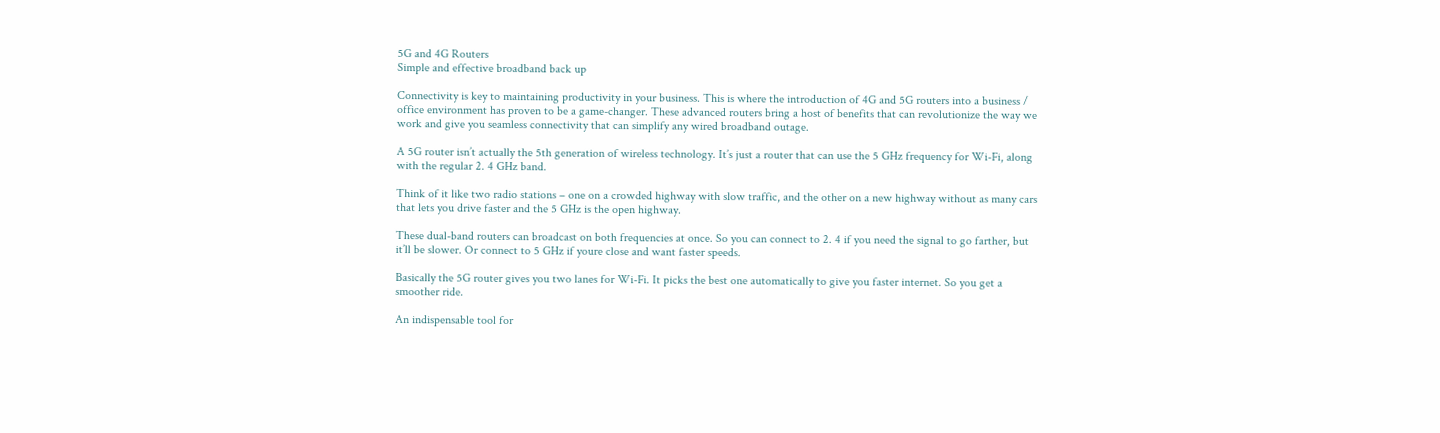5G and 4G Routers
Simple and effective broadband back up

Connectivity is key to maintaining productivity in your business. This is where the introduction of 4G and 5G routers into a business /  office environment has proven to be a game-changer. These advanced routers bring a host of benefits that can revolutionize the way we work and give you seamless connectivity that can simplify any wired broadband outage.

A 5G router isn’t actually the 5th generation of wireless technology. It’s just a router that can use the 5 GHz frequency for Wi-Fi, along with the regular 2. 4 GHz band.

Think of it like two radio stations – one on a crowded highway with slow traffic, and the other on a new highway without as many cars that lets you drive faster and the 5 GHz is the open highway.

These dual-band routers can broadcast on both frequencies at once. So you can connect to 2. 4 if you need the signal to go farther, but it’ll be slower. Or connect to 5 GHz if youre close and want faster speeds.

Basically the 5G router gives you two lanes for Wi-Fi. It picks the best one automatically to give you faster internet. So you get a smoother ride.

An indispensable tool for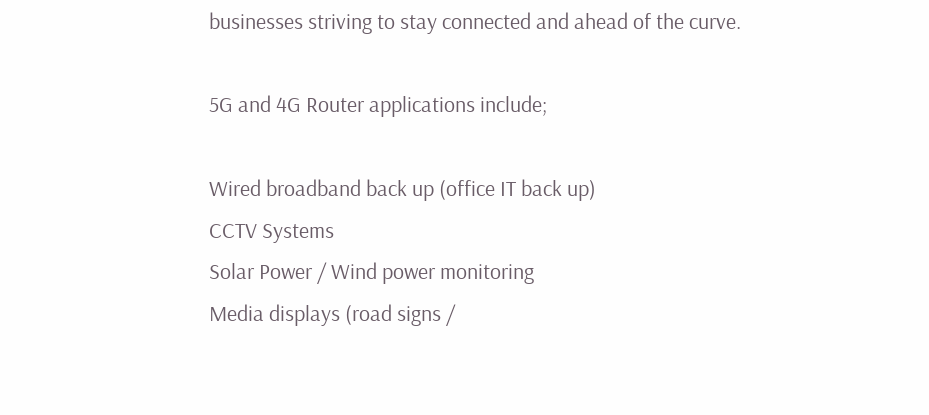businesses striving to stay connected and ahead of the curve.

5G and 4G Router applications include;

Wired broadband back up (office IT back up)
CCTV Systems
Solar Power / Wind power monitoring
Media displays (road signs /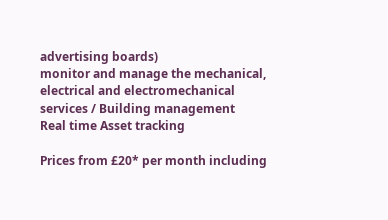advertising boards)
monitor and manage the mechanical, electrical and electromechanical services / Building management
Real time Asset tracking

Prices from £20* per month including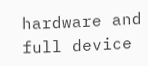hardware and full device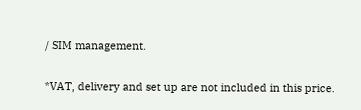/ SIM management.

*VAT, delivery and set up are not included in this price.